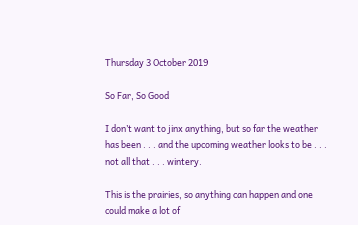Thursday 3 October 2019

So Far, So Good

I don’t want to jinx anything, but so far the weather has been . . . and the upcoming weather looks to be . . . not all that . . . wintery.

This is the prairies, so anything can happen and one could make a lot of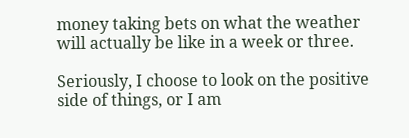money taking bets on what the weather will actually be like in a week or three.

Seriously, I choose to look on the positive side of things, or I am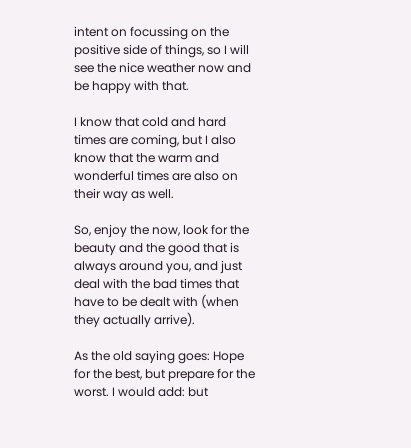intent on focussing on the positive side of things, so I will see the nice weather now and be happy with that.

I know that cold and hard times are coming, but I also know that the warm and wonderful times are also on their way as well.

So, enjoy the now, look for the beauty and the good that is always around you, and just deal with the bad times that have to be dealt with (when they actually arrive).

As the old saying goes: Hope for the best, but prepare for the worst. I would add: but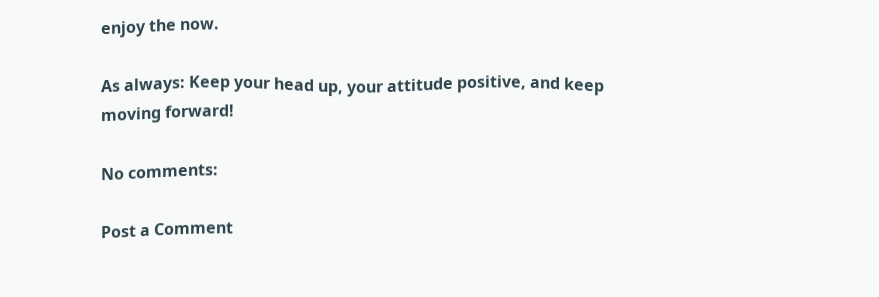enjoy the now.

As always: Keep your head up, your attitude positive, and keep moving forward!

No comments:

Post a Comment